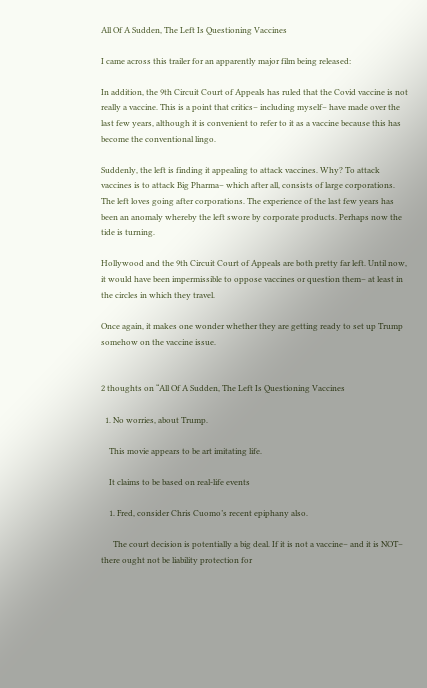All Of A Sudden, The Left Is Questioning Vaccines

I came across this trailer for an apparently major film being released:

In addition, the 9th Circuit Court of Appeals has ruled that the Covid vaccine is not really a vaccine. This is a point that critics– including myself– have made over the last few years, although it is convenient to refer to it as a vaccine because this has become the conventional lingo.

Suddenly, the left is finding it appealing to attack vaccines. Why? To attack vaccines is to attack Big Pharma– which after all, consists of large corporations. The left loves going after corporations. The experience of the last few years has been an anomaly whereby the left swore by corporate products. Perhaps now the tide is turning.

Hollywood and the 9th Circuit Court of Appeals are both pretty far left. Until now, it would have been impermissible to oppose vaccines or question them– at least in the circles in which they travel.

Once again, it makes one wonder whether they are getting ready to set up Trump somehow on the vaccine issue.


2 thoughts on “All Of A Sudden, The Left Is Questioning Vaccines

  1. No worries, about Trump.

    This movie appears to be art imitating life.

    It claims to be based on real-life events

    1. Fred, consider Chris Cuomo’s recent epiphany also.

      The court decision is potentially a big deal. If it is not a vaccine– and it is NOT– there ought not be liability protection for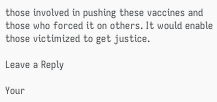those involved in pushing these vaccines and those who forced it on others. It would enable those victimized to get justice.

Leave a Reply

Your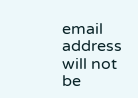email address will not be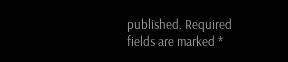published. Required fields are marked *